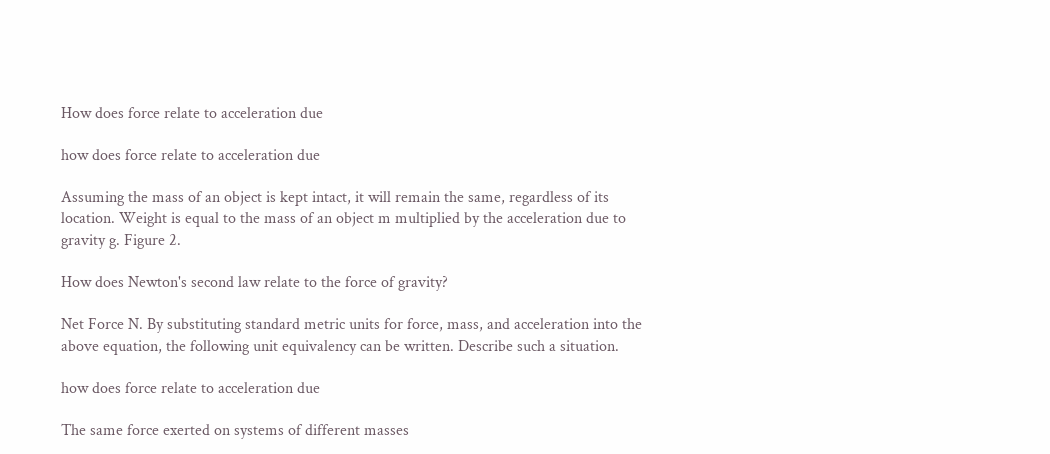How does force relate to acceleration due

how does force relate to acceleration due

Assuming the mass of an object is kept intact, it will remain the same, regardless of its location. Weight is equal to the mass of an object m multiplied by the acceleration due to gravity g. Figure 2.

How does Newton's second law relate to the force of gravity?

Net Force N. By substituting standard metric units for force, mass, and acceleration into the above equation, the following unit equivalency can be written. Describe such a situation.

how does force relate to acceleration due

The same force exerted on systems of different masses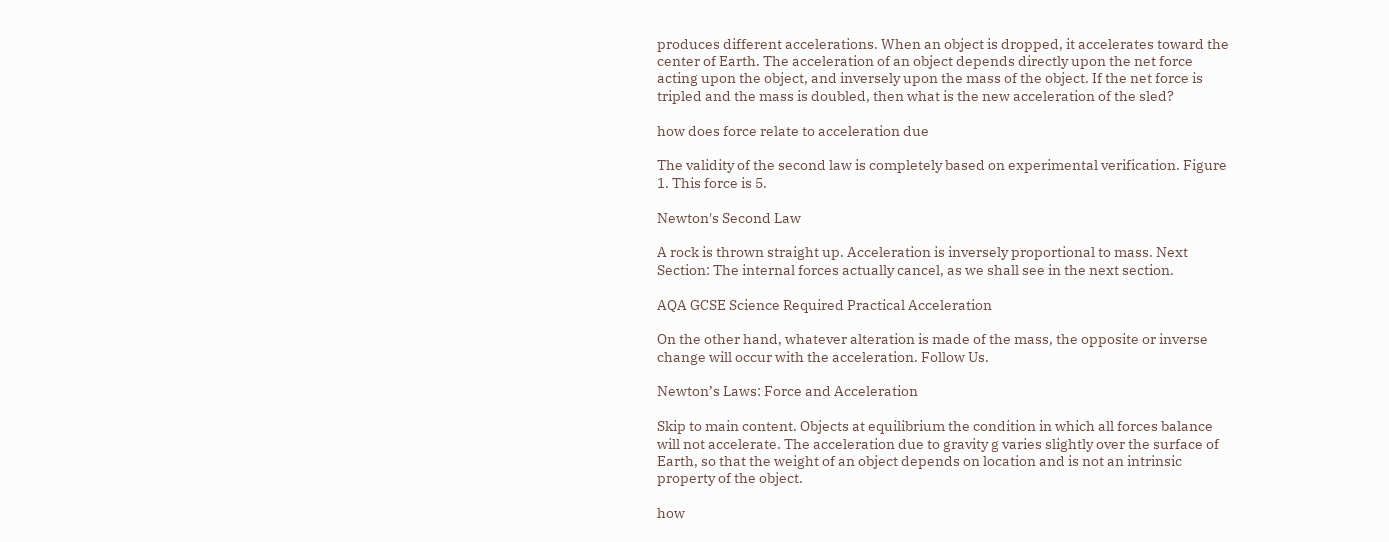produces different accelerations. When an object is dropped, it accelerates toward the center of Earth. The acceleration of an object depends directly upon the net force acting upon the object, and inversely upon the mass of the object. If the net force is tripled and the mass is doubled, then what is the new acceleration of the sled?

how does force relate to acceleration due

The validity of the second law is completely based on experimental verification. Figure 1. This force is 5.

Newton's Second Law

A rock is thrown straight up. Acceleration is inversely proportional to mass. Next Section: The internal forces actually cancel, as we shall see in the next section.

AQA GCSE Science Required Practical Acceleration

On the other hand, whatever alteration is made of the mass, the opposite or inverse change will occur with the acceleration. Follow Us.

Newton’s Laws: Force and Acceleration

Skip to main content. Objects at equilibrium the condition in which all forces balance will not accelerate. The acceleration due to gravity g varies slightly over the surface of Earth, so that the weight of an object depends on location and is not an intrinsic property of the object.

how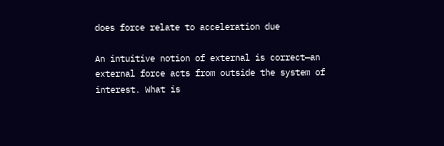does force relate to acceleration due

An intuitive notion of external is correct—an external force acts from outside the system of interest. What is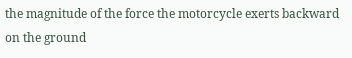the magnitude of the force the motorcycle exerts backward on the ground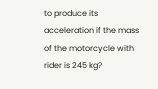to produce its acceleration if the mass of the motorcycle with rider is 245 kg?